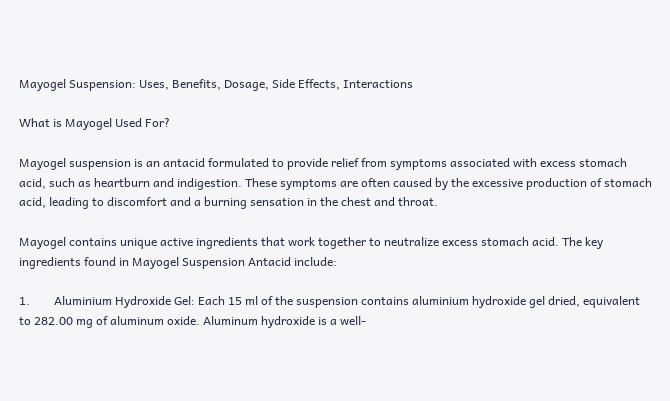Mayogel Suspension: Uses, Benefits, Dosage, Side Effects, Interactions

What is Mayogel Used For?

Mayogel suspension is an antacid formulated to provide relief from symptoms associated with excess stomach acid, such as heartburn and indigestion. These symptoms are often caused by the excessive production of stomach acid, leading to discomfort and a burning sensation in the chest and throat.

Mayogel contains unique active ingredients that work together to neutralize excess stomach acid. The key ingredients found in Mayogel Suspension Antacid include:

1.        Aluminium Hydroxide Gel: Each 15 ml of the suspension contains aluminium hydroxide gel dried, equivalent to 282.00 mg of aluminum oxide. Aluminum hydroxide is a well-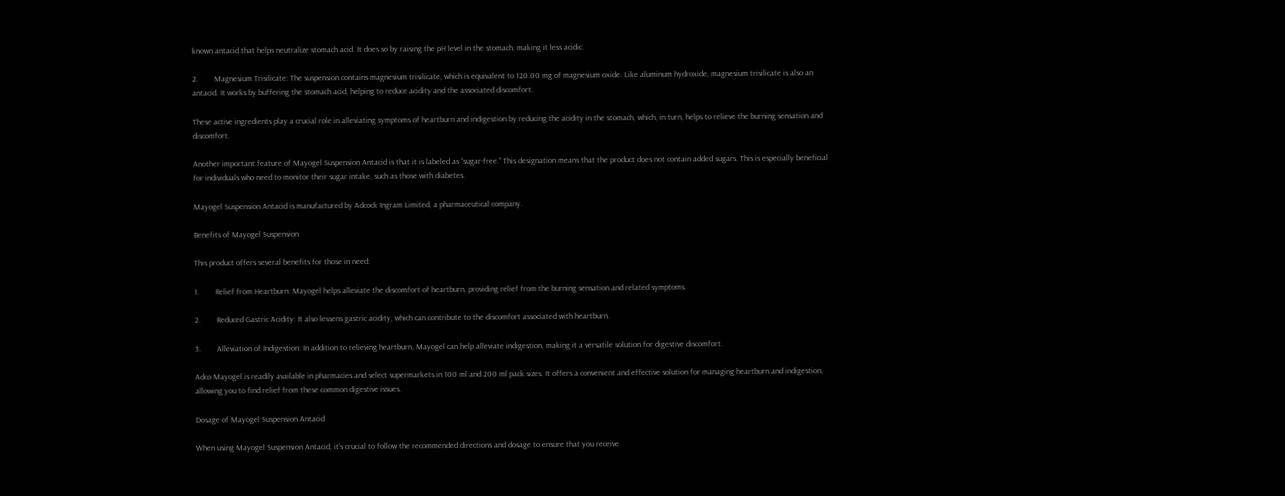known antacid that helps neutralize stomach acid. It does so by raising the pH level in the stomach, making it less acidic.

2.        Magnesium Trisilicate: The suspension contains magnesium trisilicate, which is equivalent to 120.00 mg of magnesium oxide. Like aluminum hydroxide, magnesium trisilicate is also an antacid. It works by buffering the stomach acid, helping to reduce acidity and the associated discomfort.

These active ingredients play a crucial role in alleviating symptoms of heartburn and indigestion by reducing the acidity in the stomach, which, in turn, helps to relieve the burning sensation and discomfort.

Another important feature of Mayogel Suspension Antacid is that it is labeled as “sugar-free.” This designation means that the product does not contain added sugars. This is especially beneficial for individuals who need to monitor their sugar intake, such as those with diabetes.

Mayogel Suspension Antacid is manufactured by Adcock Ingram Limited, a pharmaceutical company.

Benefits of Mayogel Suspension

This product offers several benefits for those in need:

1.        Relief from Heartburn: Mayogel helps alleviate the discomfort of heartburn, providing relief from the burning sensation and related symptoms.

2.        Reduced Gastric Acidity: It also lessens gastric acidity, which can contribute to the discomfort associated with heartburn.

3.        Alleviation of Indigestion: In addition to relieving heartburn, Mayogel can help alleviate indigestion, making it a versatile solution for digestive discomfort.

Adco Mayogel is readily available in pharmacies and select supermarkets in 100 ml and 200 ml pack sizes. It offers a convenient and effective solution for managing heartburn and indigestion, allowing you to find relief from these common digestive issues.

Dosage of Mayogel Suspension Antacid

When using Mayogel Suspension Antacid, it’s crucial to follow the recommended directions and dosage to ensure that you receive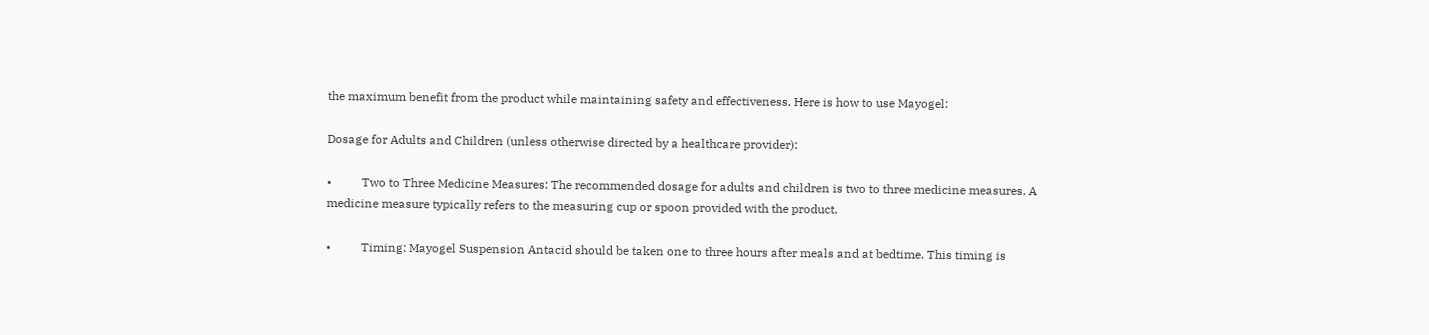the maximum benefit from the product while maintaining safety and effectiveness. Here is how to use Mayogel:

Dosage for Adults and Children (unless otherwise directed by a healthcare provider):

•          Two to Three Medicine Measures: The recommended dosage for adults and children is two to three medicine measures. A medicine measure typically refers to the measuring cup or spoon provided with the product.

•          Timing: Mayogel Suspension Antacid should be taken one to three hours after meals and at bedtime. This timing is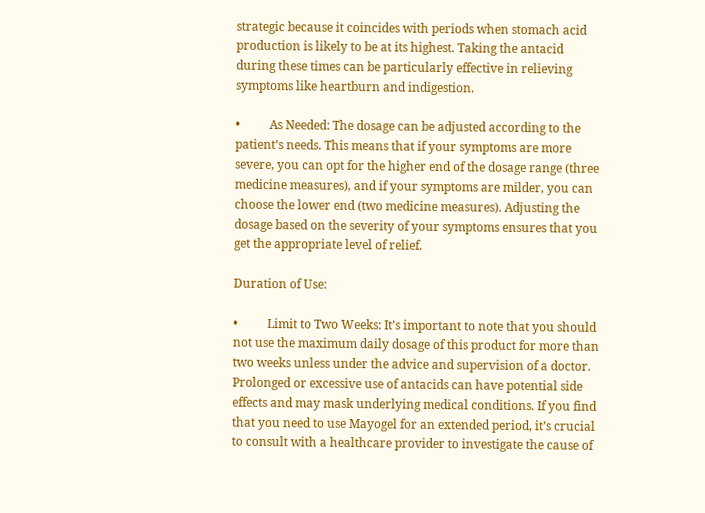strategic because it coincides with periods when stomach acid production is likely to be at its highest. Taking the antacid during these times can be particularly effective in relieving symptoms like heartburn and indigestion.

•          As Needed: The dosage can be adjusted according to the patient’s needs. This means that if your symptoms are more severe, you can opt for the higher end of the dosage range (three medicine measures), and if your symptoms are milder, you can choose the lower end (two medicine measures). Adjusting the dosage based on the severity of your symptoms ensures that you get the appropriate level of relief.

Duration of Use:

•          Limit to Two Weeks: It’s important to note that you should not use the maximum daily dosage of this product for more than two weeks unless under the advice and supervision of a doctor. Prolonged or excessive use of antacids can have potential side effects and may mask underlying medical conditions. If you find that you need to use Mayogel for an extended period, it’s crucial to consult with a healthcare provider to investigate the cause of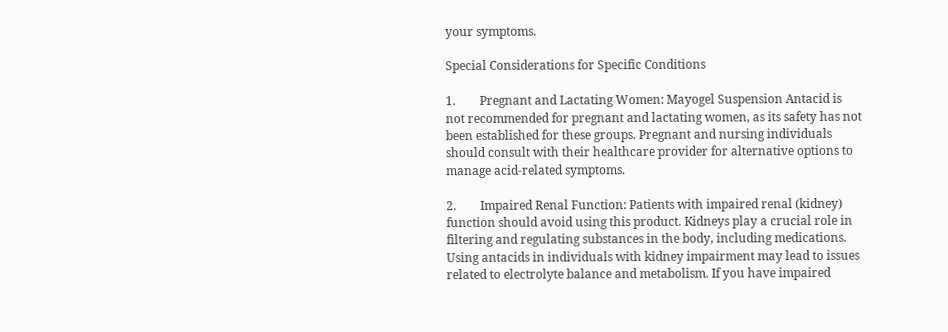your symptoms.

Special Considerations for Specific Conditions

1.        Pregnant and Lactating Women: Mayogel Suspension Antacid is not recommended for pregnant and lactating women, as its safety has not been established for these groups. Pregnant and nursing individuals should consult with their healthcare provider for alternative options to manage acid-related symptoms.

2.        Impaired Renal Function: Patients with impaired renal (kidney) function should avoid using this product. Kidneys play a crucial role in filtering and regulating substances in the body, including medications. Using antacids in individuals with kidney impairment may lead to issues related to electrolyte balance and metabolism. If you have impaired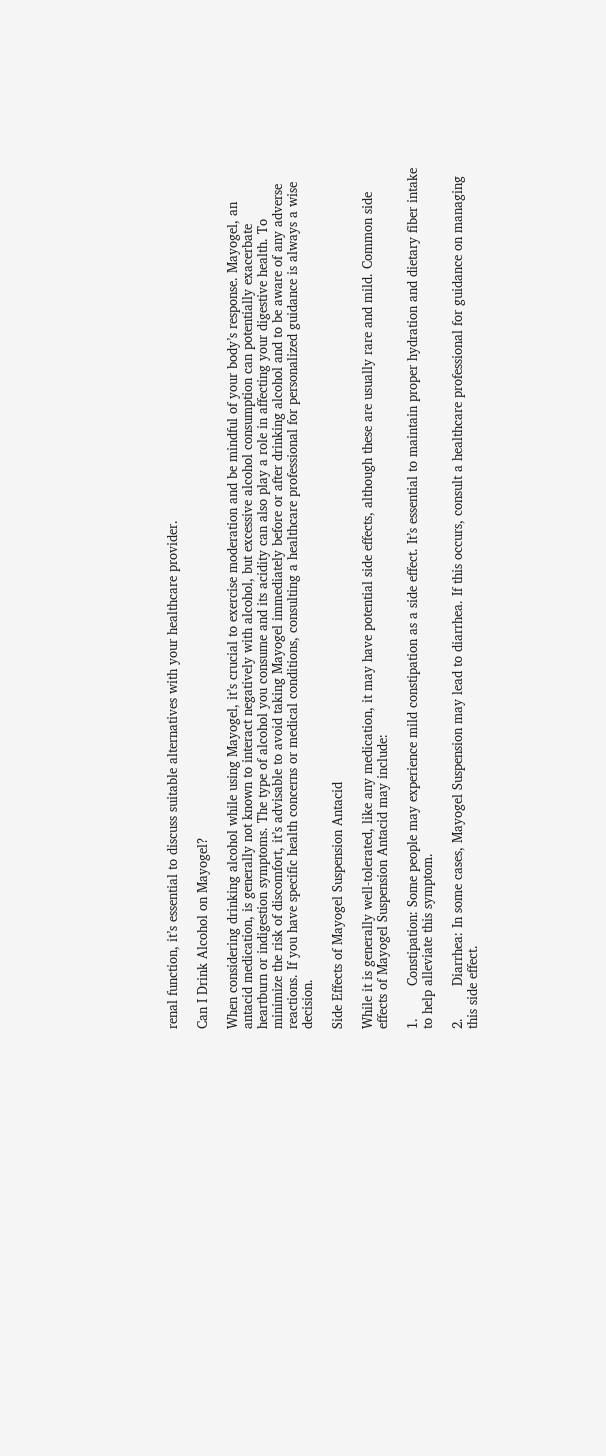renal function, it’s essential to discuss suitable alternatives with your healthcare provider.

Can I Drink Alcohol on Mayogel?

When considering drinking alcohol while using Mayogel, it’s crucial to exercise moderation and be mindful of your body’s response. Mayogel, an antacid medication, is generally not known to interact negatively with alcohol, but excessive alcohol consumption can potentially exacerbate heartburn or indigestion symptoms. The type of alcohol you consume and its acidity can also play a role in affecting your digestive health. To minimize the risk of discomfort, it’s advisable to avoid taking Mayogel immediately before or after drinking alcohol and to be aware of any adverse reactions. If you have specific health concerns or medical conditions, consulting a healthcare professional for personalized guidance is always a wise decision.

Side Effects of Mayogel Suspension Antacid

While it is generally well-tolerated, like any medication, it may have potential side effects, although these are usually rare and mild. Common side effects of Mayogel Suspension Antacid may include:

1.        Constipation: Some people may experience mild constipation as a side effect. It’s essential to maintain proper hydration and dietary fiber intake to help alleviate this symptom.

2.        Diarrhea: In some cases, Mayogel Suspension may lead to diarrhea. If this occurs, consult a healthcare professional for guidance on managing this side effect.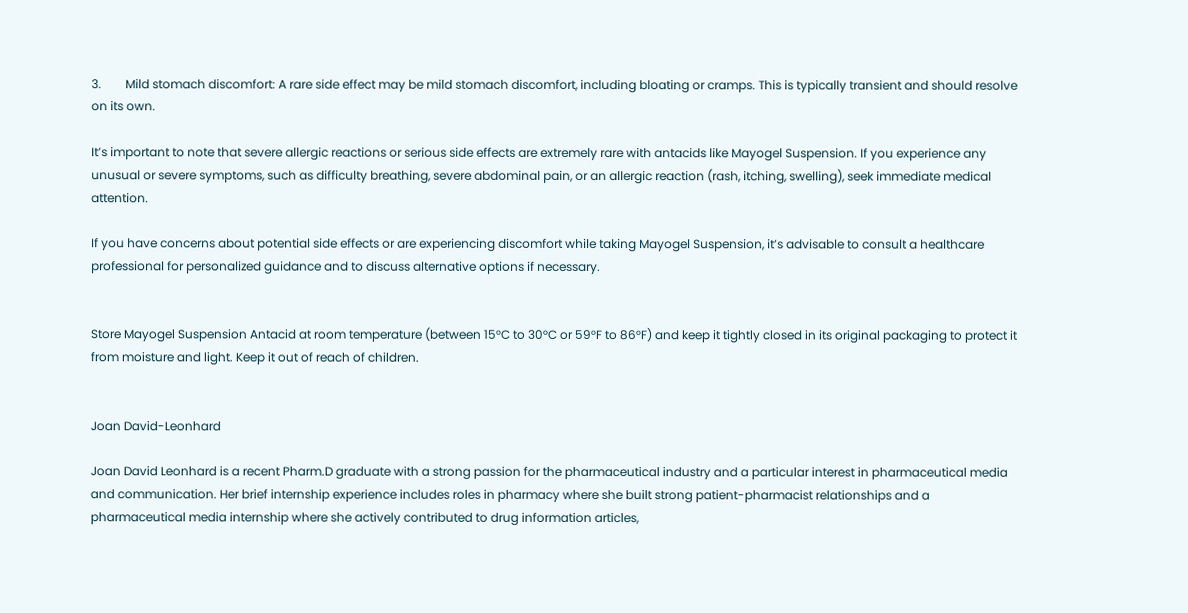3.        Mild stomach discomfort: A rare side effect may be mild stomach discomfort, including bloating or cramps. This is typically transient and should resolve on its own.

It’s important to note that severe allergic reactions or serious side effects are extremely rare with antacids like Mayogel Suspension. If you experience any unusual or severe symptoms, such as difficulty breathing, severe abdominal pain, or an allergic reaction (rash, itching, swelling), seek immediate medical attention.

If you have concerns about potential side effects or are experiencing discomfort while taking Mayogel Suspension, it’s advisable to consult a healthcare professional for personalized guidance and to discuss alternative options if necessary.


Store Mayogel Suspension Antacid at room temperature (between 15°C to 30°C or 59°F to 86°F) and keep it tightly closed in its original packaging to protect it from moisture and light. Keep it out of reach of children.


Joan David-Leonhard

Joan David Leonhard is a recent Pharm.D graduate with a strong passion for the pharmaceutical industry and a particular interest in pharmaceutical media and communication. Her brief internship experience includes roles in pharmacy where she built strong patient-pharmacist relationships and a pharmaceutical media internship where she actively contributed to drug information articles,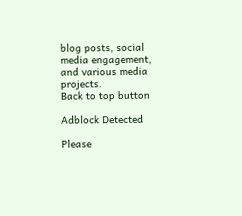blog posts, social media engagement, and various media projects.
Back to top button

Adblock Detected

Please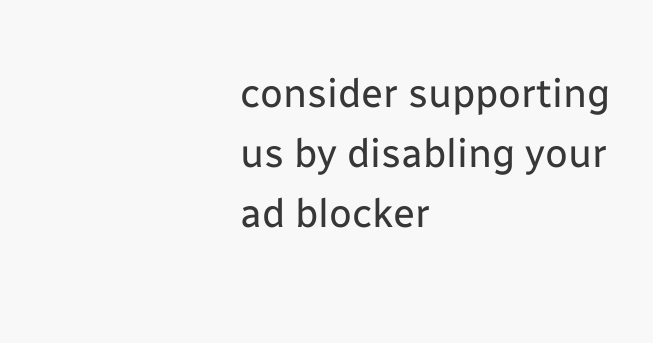consider supporting us by disabling your ad blocker